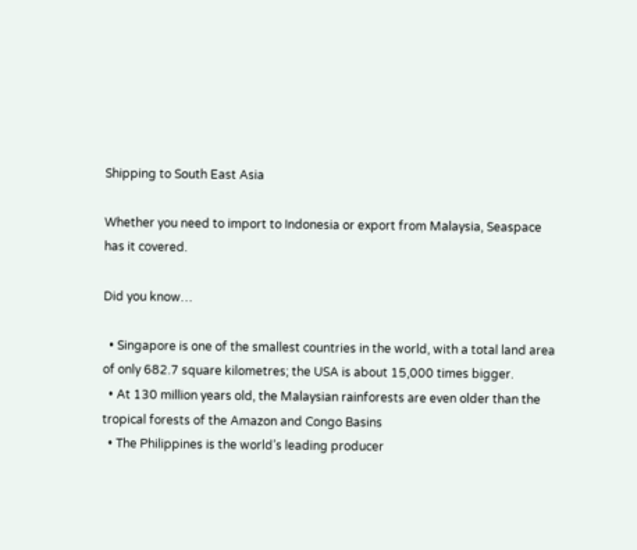Shipping to South East Asia

Whether you need to import to Indonesia or export from Malaysia, Seaspace has it covered.

Did you know…

  • Singapore is one of the smallest countries in the world, with a total land area of only 682.7 square kilometres; the USA is about 15,000 times bigger.
  • At 130 million years old, the Malaysian rainforests are even older than the tropical forests of the Amazon and Congo Basins
  • The Philippines is the world’s leading producer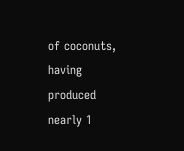of coconuts, having produced nearly 1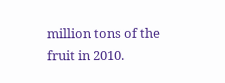million tons of the fruit in 2010.